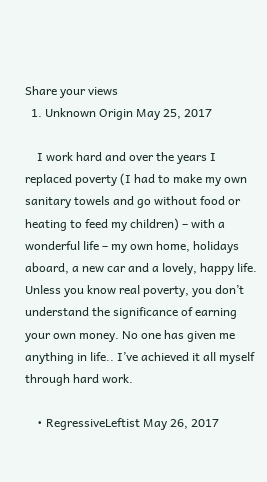Share your views
  1. Unknown Origin May 25, 2017

    I work hard and over the years I replaced poverty (I had to make my own sanitary towels and go without food or heating to feed my children) – with a wonderful life – my own home, holidays aboard, a new car and a lovely, happy life. Unless you know real poverty, you don’t understand the significance of earning your own money. No one has given me anything in life.. I’ve achieved it all myself through hard work.

    • RegressiveLeftist May 26, 2017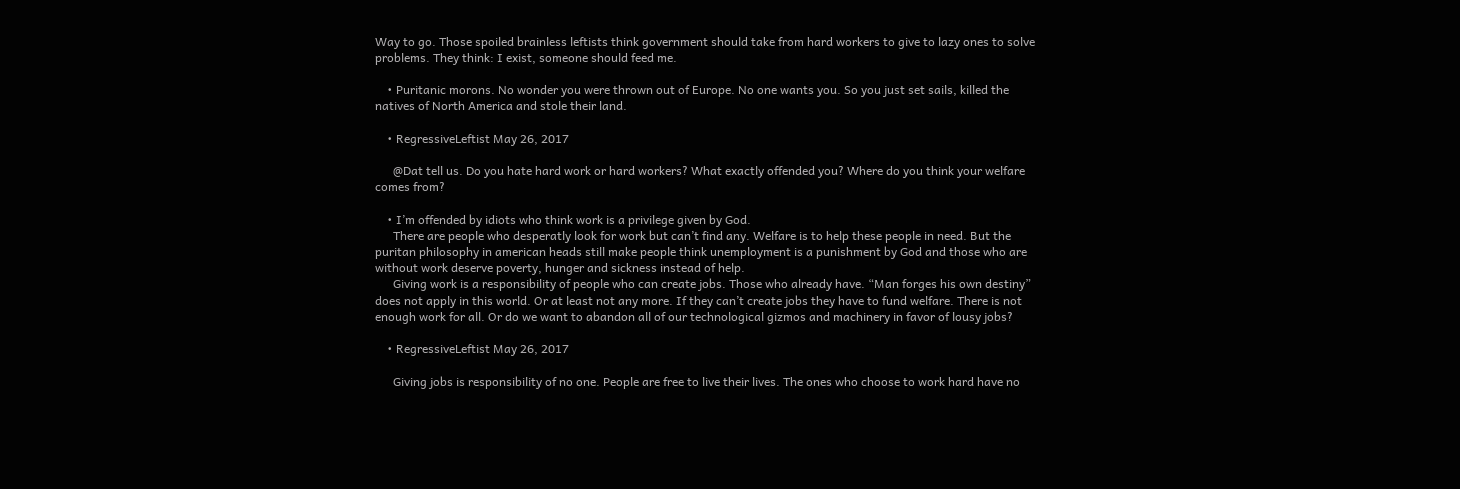Way to go. Those spoiled brainless leftists think government should take from hard workers to give to lazy ones to solve problems. They think: I exist, someone should feed me.

    • Puritanic morons. No wonder you were thrown out of Europe. No one wants you. So you just set sails, killed the natives of North America and stole their land.

    • RegressiveLeftist May 26, 2017

      @Dat tell us. Do you hate hard work or hard workers? What exactly offended you? Where do you think your welfare comes from?

    • I’m offended by idiots who think work is a privilege given by God.
      There are people who desperatly look for work but can’t find any. Welfare is to help these people in need. But the puritan philosophy in american heads still make people think unemployment is a punishment by God and those who are without work deserve poverty, hunger and sickness instead of help.
      Giving work is a responsibility of people who can create jobs. Those who already have. “Man forges his own destiny” does not apply in this world. Or at least not any more. If they can’t create jobs they have to fund welfare. There is not enough work for all. Or do we want to abandon all of our technological gizmos and machinery in favor of lousy jobs?

    • RegressiveLeftist May 26, 2017

      Giving jobs is responsibility of no one. People are free to live their lives. The ones who choose to work hard have no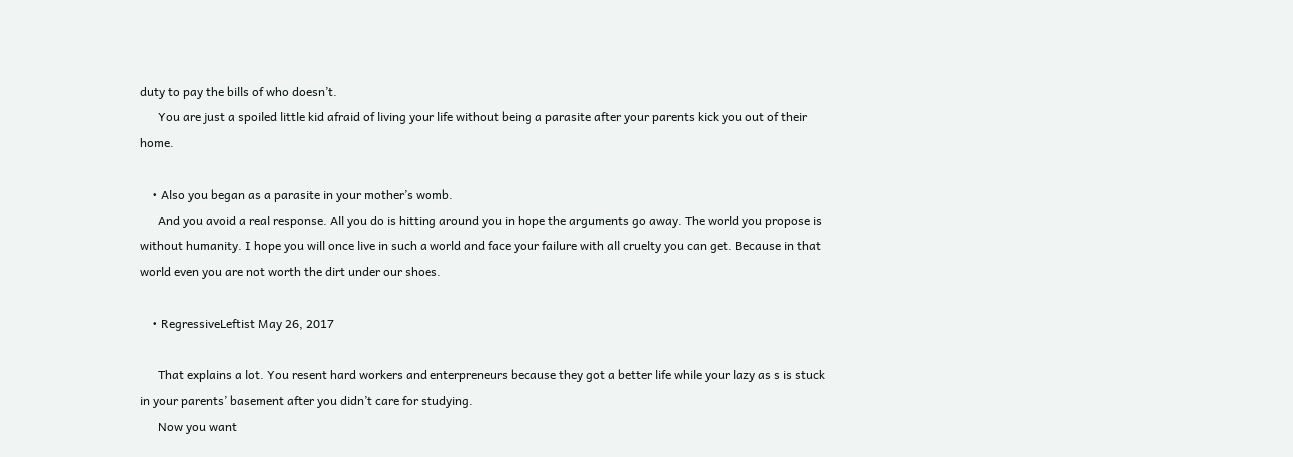duty to pay the bills of who doesn’t.
      You are just a spoiled little kid afraid of living your life without being a parasite after your parents kick you out of their home.

    • Also you began as a parasite in your mother’s womb.
      And you avoid a real response. All you do is hitting around you in hope the arguments go away. The world you propose is without humanity. I hope you will once live in such a world and face your failure with all cruelty you can get. Because in that world even you are not worth the dirt under our shoes.

    • RegressiveLeftist May 26, 2017

      That explains a lot. You resent hard workers and enterpreneurs because they got a better life while your lazy as s is stuck in your parents’ basement after you didn’t care for studying.
      Now you want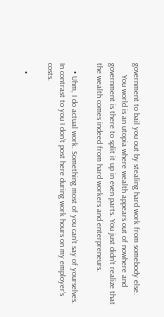government to bail you out by stealing hard work from somebody else.
      You world is an utopia where wealth appears out of nowhere and government is there to split it up in even parts. You just didn’t realize that the wealth comes indeed from hard workers and enterpreneurs.

    • Uhm, I do actual work. Something most of you can’t say of yourselves. In contrast to you I don’t post here during work hours on my employer’s costs.

    •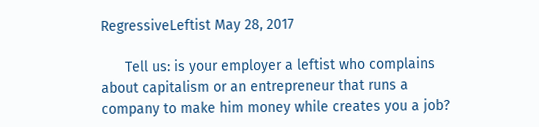RegressiveLeftist May 28, 2017

      Tell us: is your employer a leftist who complains about capitalism or an entrepreneur that runs a company to make him money while creates you a job?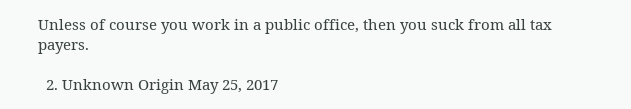Unless of course you work in a public office, then you suck from all tax payers.

  2. Unknown Origin May 25, 2017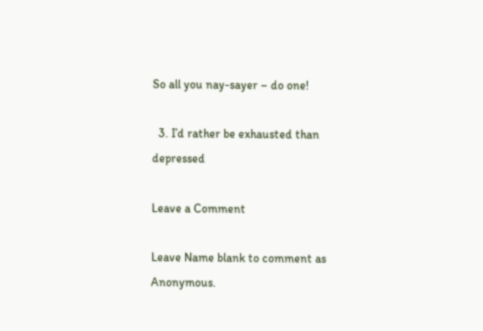So all you nay-sayer – do one!

  3. I’d rather be exhausted than depressed

Leave a Comment

Leave Name blank to comment as Anonymous.